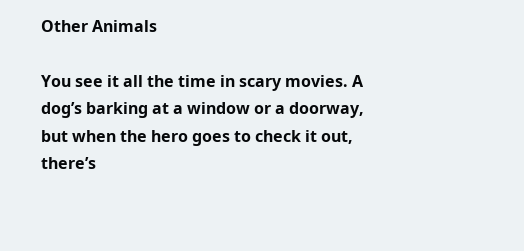Other Animals

You see it all the time in scary movies. A dog’s barking at a window or a doorway, but when the hero goes to check it out, there’s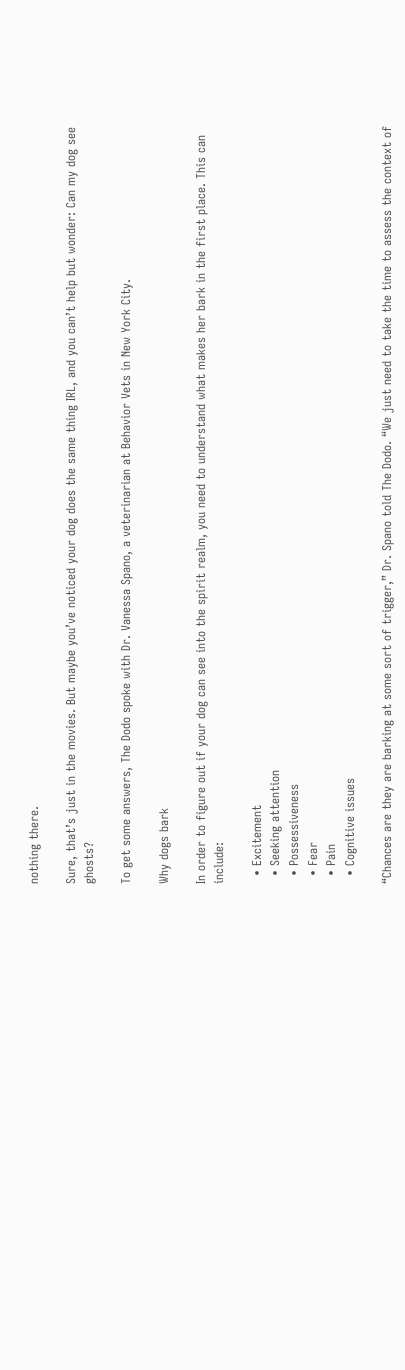nothing there.

Sure, that’s just in the movies. But maybe you’ve noticed your dog does the same thing IRL, and you can’t help but wonder: Can my dog see ghosts?

To get some answers, The Dodo spoke with Dr. Vanessa Spano, a veterinarian at Behavior Vets in New York City.

Why dogs bark

In order to figure out if your dog can see into the spirit realm, you need to understand what makes her bark in the first place. This can include:

  • Excitement
  • Seeking attention
  • Possessiveness
  • Fear
  • Pain
  • Cognitive issues

“Chances are they are barking at some sort of trigger,” Dr. Spano told The Dodo. “We just need to take the time to assess the context of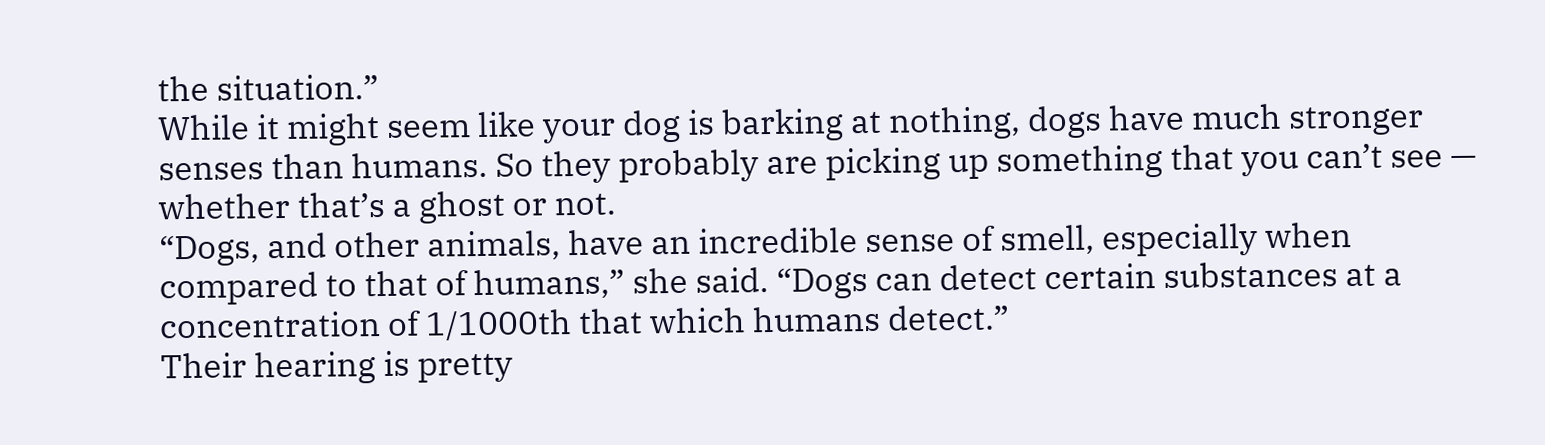the situation.”
While it might seem like your dog is barking at nothing, dogs have much stronger senses than humans. So they probably are picking up something that you can’t see — whether that’s a ghost or not.
“Dogs, and other animals, have an incredible sense of smell, especially when compared to that of humans,” she said. “Dogs can detect certain substances at a concentration of 1/1000th that which humans detect.”
Their hearing is pretty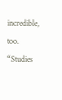incredible, too.
“Studies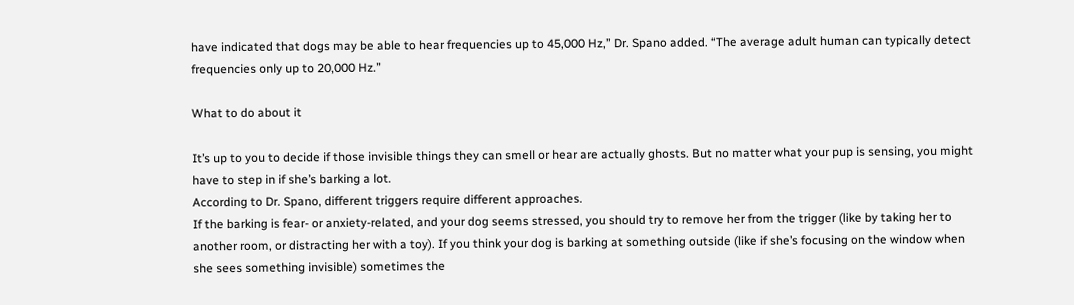have indicated that dogs may be able to hear frequencies up to 45,000 Hz,” Dr. Spano added. “The average adult human can typically detect frequencies only up to 20,000 Hz.”

What to do about it

It’s up to you to decide if those invisible things they can smell or hear are actually ghosts. But no matter what your pup is sensing, you might have to step in if she’s barking a lot.
According to Dr. Spano, different triggers require different approaches.
If the barking is fear- or anxiety-related, and your dog seems stressed, you should try to remove her from the trigger (like by taking her to another room, or distracting her with a toy). If you think your dog is barking at something outside (like if she’s focusing on the window when she sees something invisible) sometimes the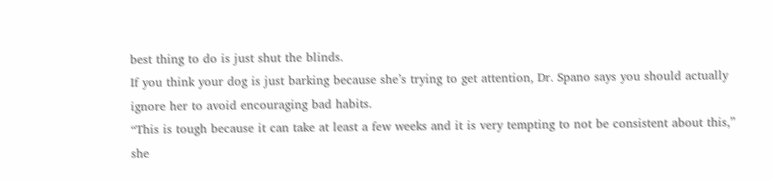best thing to do is just shut the blinds.
If you think your dog is just barking because she’s trying to get attention, Dr. Spano says you should actually ignore her to avoid encouraging bad habits.
“This is tough because it can take at least a few weeks and it is very tempting to not be consistent about this,” she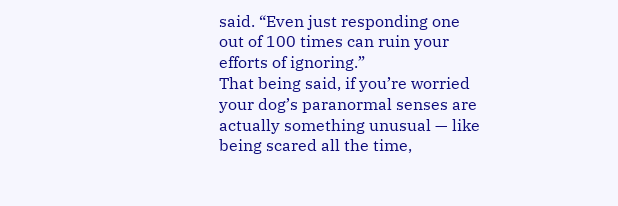said. “Even just responding one out of 100 times can ruin your efforts of ignoring.”
That being said, if you’re worried your dog’s paranormal senses are actually something unusual — like being scared all the time,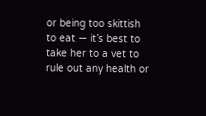or being too skittish to eat — it’s best to take her to a vet to rule out any health or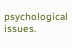psychological issues.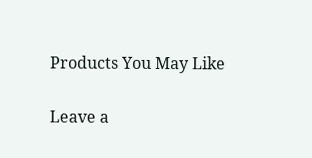Products You May Like

Leave a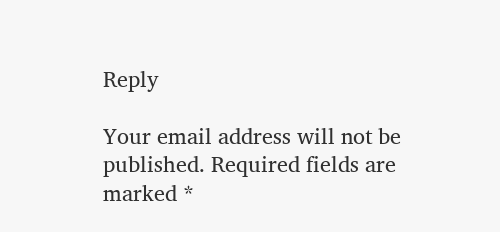Reply

Your email address will not be published. Required fields are marked *